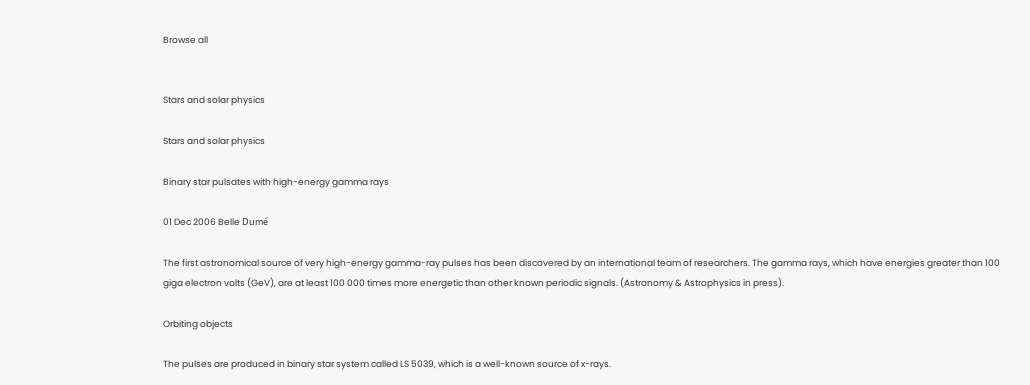Browse all


Stars and solar physics

Stars and solar physics

Binary star pulsates with high-energy gamma rays

01 Dec 2006 Belle Dumé

The first astronomical source of very high-energy gamma-ray pulses has been discovered by an international team of researchers. The gamma rays, which have energies greater than 100 giga electron volts (GeV), are at least 100 000 times more energetic than other known periodic signals. (Astronomy & Astrophysics in press).

Orbiting objects

The pulses are produced in binary star system called LS 5039, which is a well-known source of x-rays.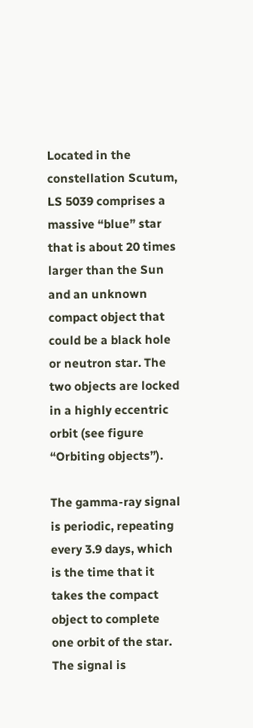Located in the constellation Scutum, LS 5039 comprises a massive “blue” star that is about 20 times larger than the Sun and an unknown compact object that could be a black hole or neutron star. The two objects are locked in a highly eccentric orbit (see figure “Orbiting objects”).

The gamma-ray signal is periodic, repeating every 3.9 days, which is the time that it takes the compact object to complete one orbit of the star. The signal is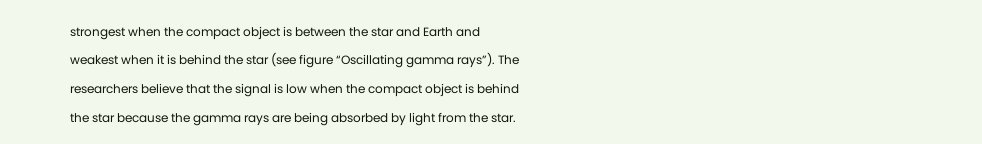strongest when the compact object is between the star and Earth and weakest when it is behind the star (see figure “Oscillating gamma rays”). The researchers believe that the signal is low when the compact object is behind the star because the gamma rays are being absorbed by light from the star.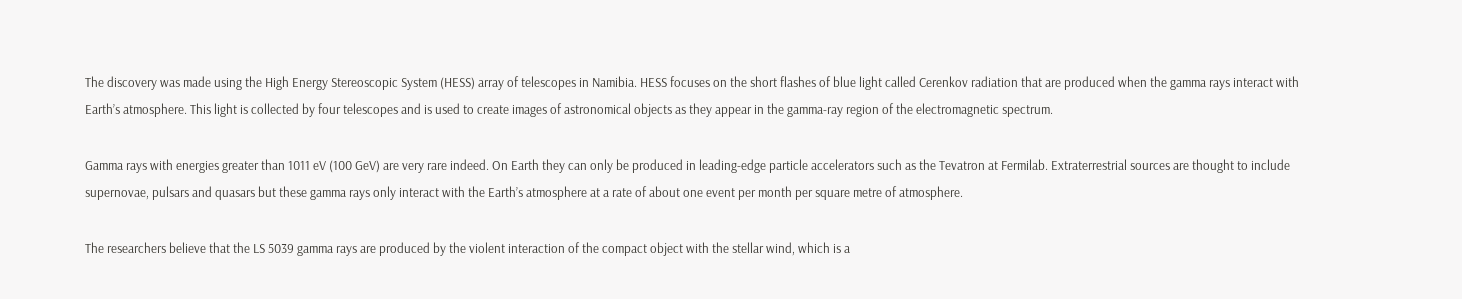The discovery was made using the High Energy Stereoscopic System (HESS) array of telescopes in Namibia. HESS focuses on the short flashes of blue light called Cerenkov radiation that are produced when the gamma rays interact with Earth’s atmosphere. This light is collected by four telescopes and is used to create images of astronomical objects as they appear in the gamma-ray region of the electromagnetic spectrum.

Gamma rays with energies greater than 1011 eV (100 GeV) are very rare indeed. On Earth they can only be produced in leading-edge particle accelerators such as the Tevatron at Fermilab. Extraterrestrial sources are thought to include supernovae, pulsars and quasars but these gamma rays only interact with the Earth’s atmosphere at a rate of about one event per month per square metre of atmosphere.

The researchers believe that the LS 5039 gamma rays are produced by the violent interaction of the compact object with the stellar wind, which is a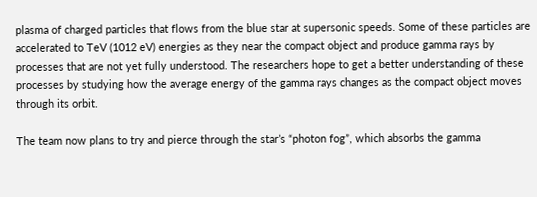plasma of charged particles that flows from the blue star at supersonic speeds. Some of these particles are accelerated to TeV (1012 eV) energies as they near the compact object and produce gamma rays by processes that are not yet fully understood. The researchers hope to get a better understanding of these processes by studying how the average energy of the gamma rays changes as the compact object moves through its orbit.

The team now plans to try and pierce through the star’s “photon fog”, which absorbs the gamma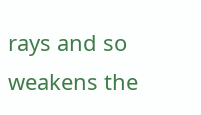rays and so weakens the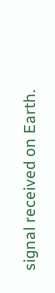signal received on Earth.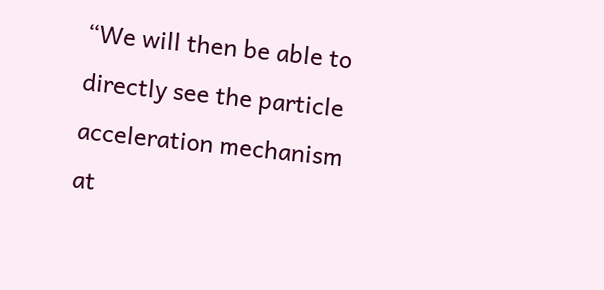“We will then be able to directly see the particle acceleration mechanism at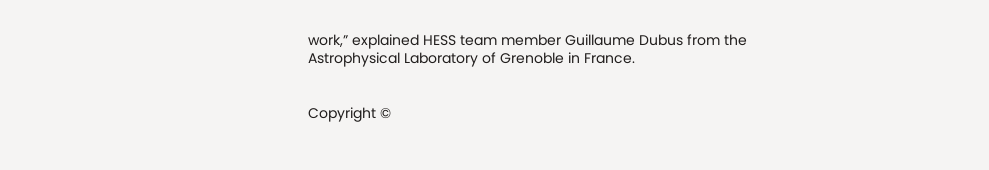work,” explained HESS team member Guillaume Dubus from the Astrophysical Laboratory of Grenoble in France.


Copyright ©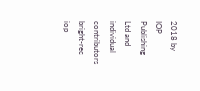2018 by IOP Publishing Ltd and individual contributors
bright-rec iop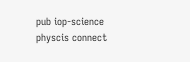pub iop-science physcis connect